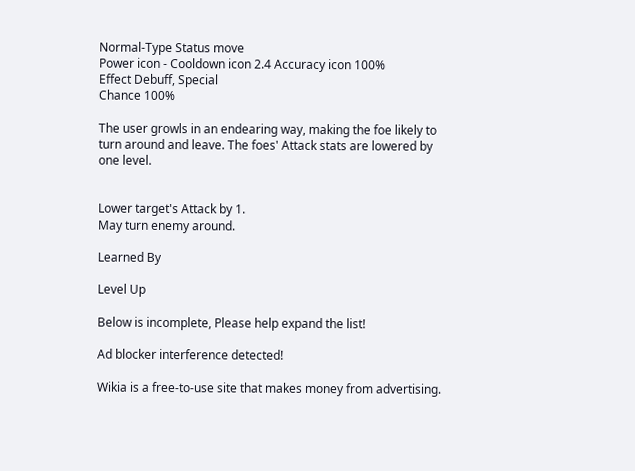Normal-Type Status move
Power icon - Cooldown icon 2.4 Accuracy icon 100%
Effect Debuff, Special
Chance 100%

The user growls in an endearing way, making the foe likely to turn around and leave. The foes' Attack stats are lowered by one level.


Lower target's Attack by 1.
May turn enemy around.

Learned By

Level Up

Below is incomplete, Please help expand the list!

Ad blocker interference detected!

Wikia is a free-to-use site that makes money from advertising.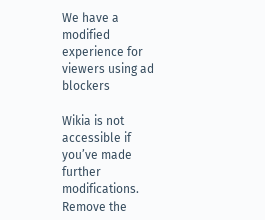We have a modified experience for viewers using ad blockers

Wikia is not accessible if you’ve made further modifications. Remove the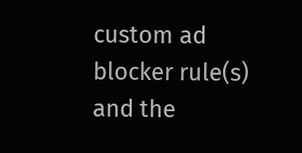custom ad blocker rule(s) and the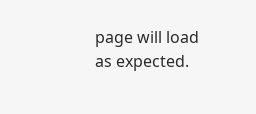page will load as expected.